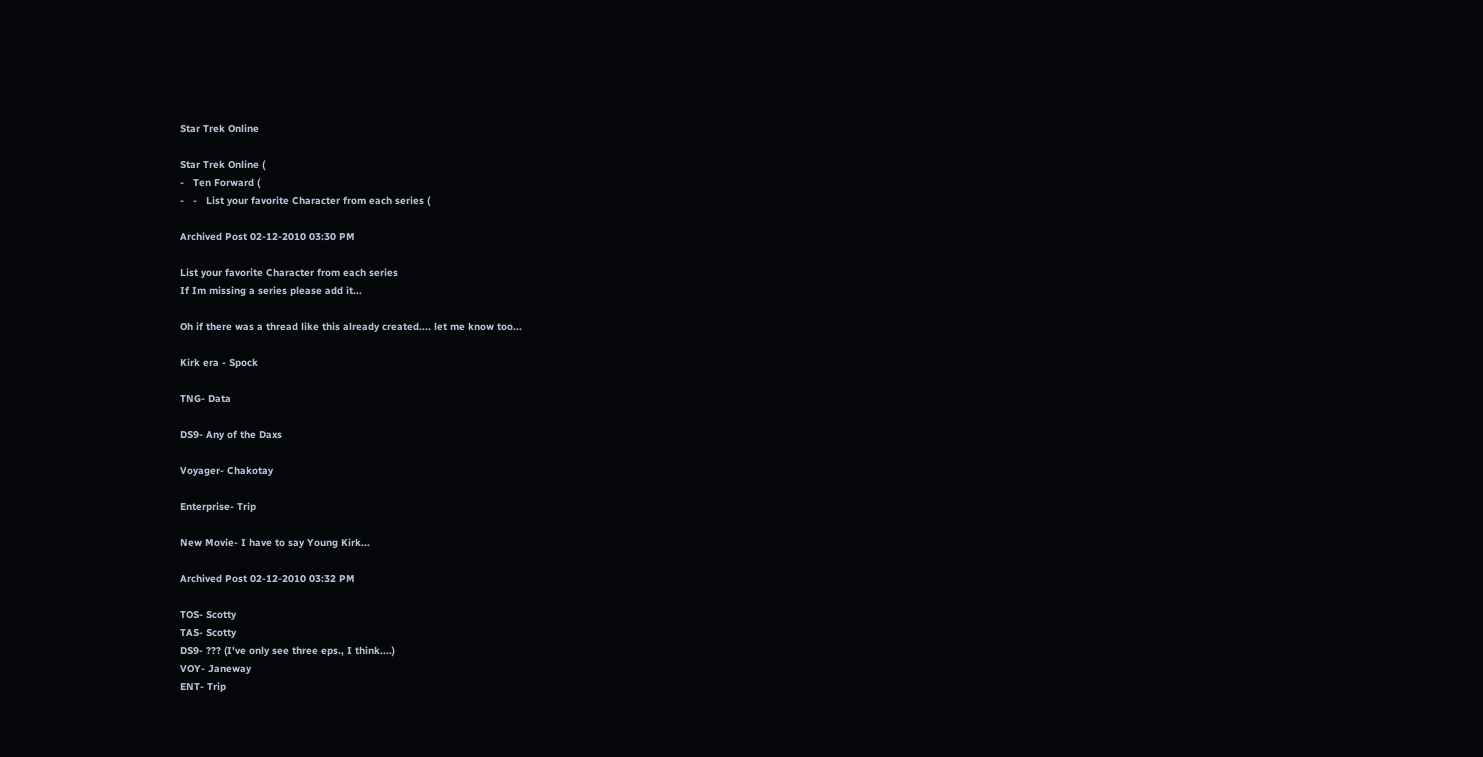Star Trek Online

Star Trek Online (
-   Ten Forward (
-   -   List your favorite Character from each series (

Archived Post 02-12-2010 03:30 PM

List your favorite Character from each series
If Im missing a series please add it...

Oh if there was a thread like this already created.... let me know too...

Kirk era - Spock

TNG- Data

DS9- Any of the Daxs

Voyager- Chakotay

Enterprise- Trip

New Movie- I have to say Young Kirk...

Archived Post 02-12-2010 03:32 PM

TOS- Scotty
TAS- Scotty
DS9- ??? (I've only see three eps., I think....)
VOY- Janeway
ENT- Trip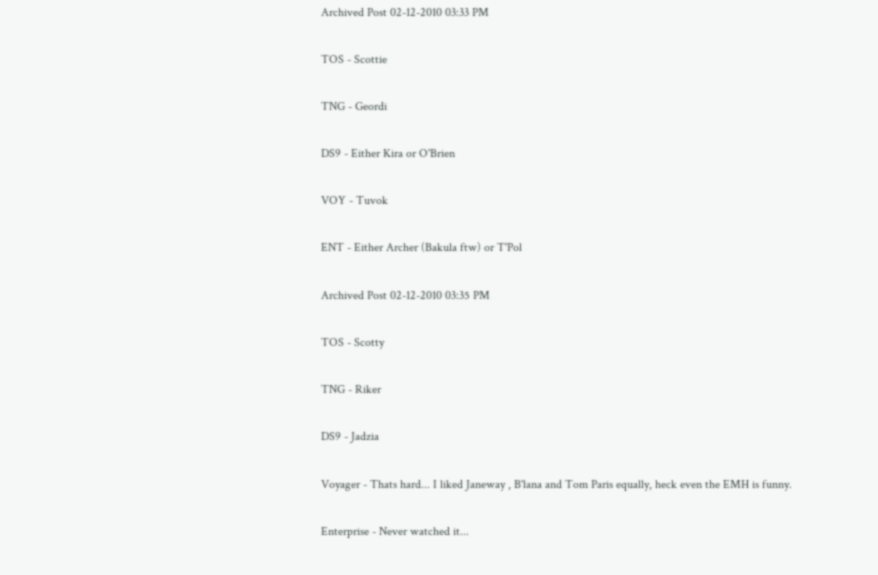Archived Post 02-12-2010 03:33 PM

TOS - Scottie

TNG - Geordi

DS9 - Either Kira or O'Brien

VOY - Tuvok

ENT - Either Archer (Bakula ftw) or T'Pol

Archived Post 02-12-2010 03:35 PM

TOS - Scotty

TNG - Riker

DS9 - Jadzia

Voyager - Thats hard... I liked Janeway , B'lana and Tom Paris equally, heck even the EMH is funny.

Enterprise - Never watched it...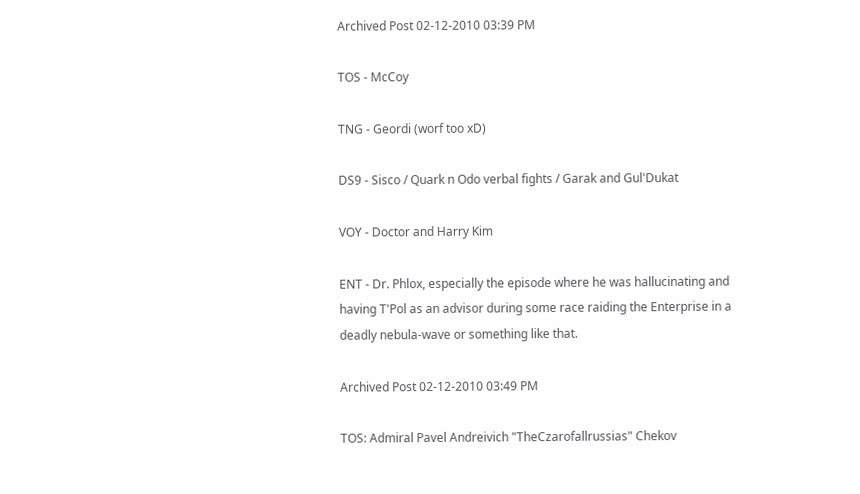Archived Post 02-12-2010 03:39 PM

TOS - McCoy

TNG - Geordi (worf too xD)

DS9 - Sisco / Quark n Odo verbal fights / Garak and Gul'Dukat

VOY - Doctor and Harry Kim

ENT - Dr. Phlox, especially the episode where he was hallucinating and having T'Pol as an advisor during some race raiding the Enterprise in a deadly nebula-wave or something like that.

Archived Post 02-12-2010 03:49 PM

TOS: Admiral Pavel Andreivich "TheCzarofallrussias" Chekov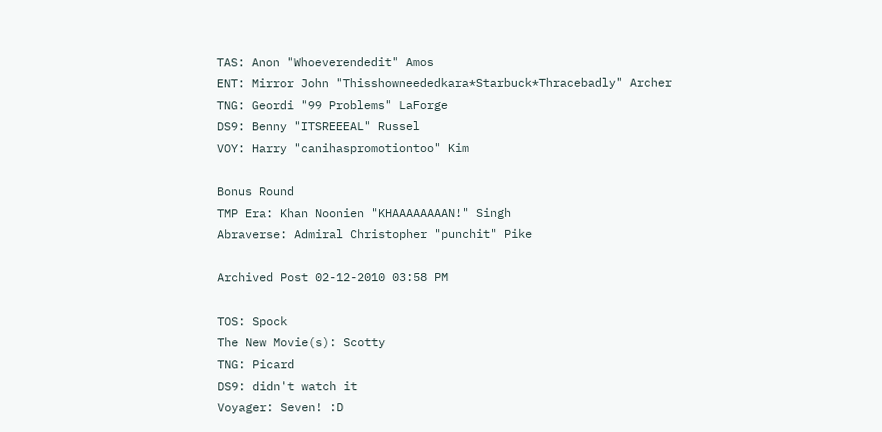TAS: Anon "Whoeverendedit" Amos
ENT: Mirror John "Thisshowneededkara*Starbuck*Thracebadly" Archer
TNG: Geordi "99 Problems" LaForge
DS9: Benny "ITSREEEAL" Russel
VOY: Harry "canihaspromotiontoo" Kim

Bonus Round
TMP Era: Khan Noonien "KHAAAAAAAAN!" Singh
Abraverse: Admiral Christopher "punchit" Pike

Archived Post 02-12-2010 03:58 PM

TOS: Spock
The New Movie(s): Scotty
TNG: Picard
DS9: didn't watch it
Voyager: Seven! :D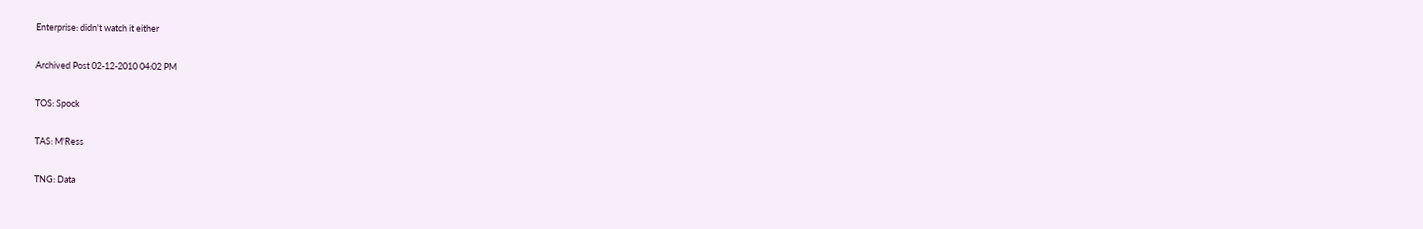Enterprise: didn't watch it either

Archived Post 02-12-2010 04:02 PM

TOS: Spock

TAS: M'Ress

TNG: Data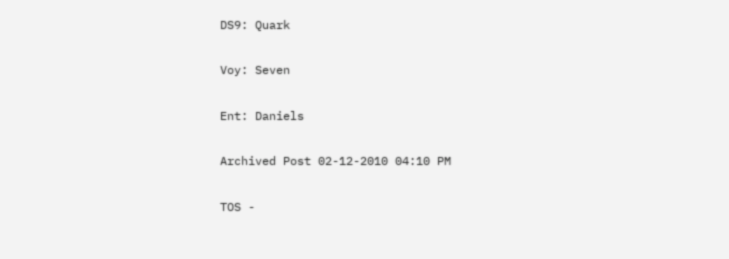DS9: Quark

Voy: Seven

Ent: Daniels

Archived Post 02-12-2010 04:10 PM

TOS -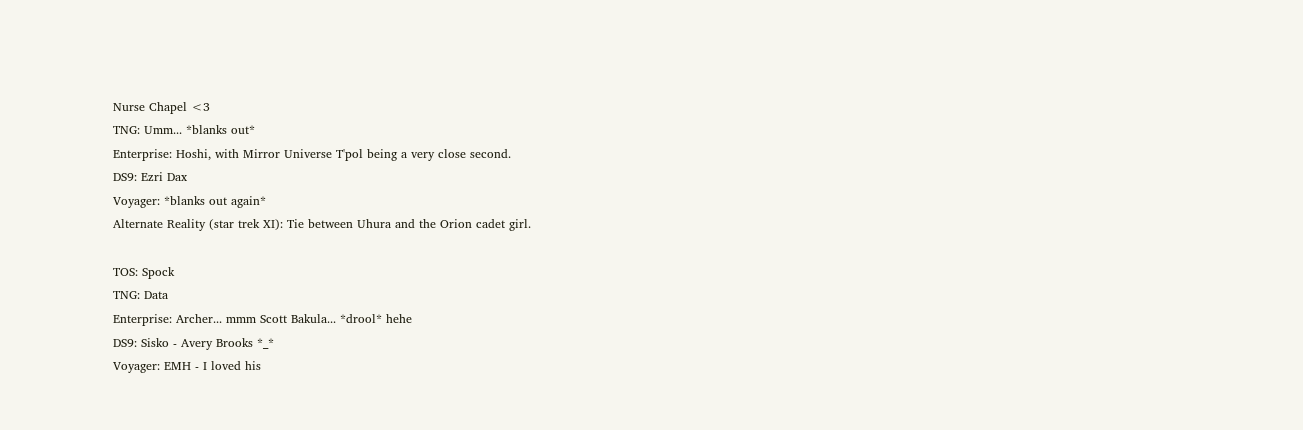Nurse Chapel <3
TNG: Umm... *blanks out*
Enterprise: Hoshi, with Mirror Universe T'pol being a very close second.
DS9: Ezri Dax
Voyager: *blanks out again*
Alternate Reality (star trek XI): Tie between Uhura and the Orion cadet girl.

TOS: Spock
TNG: Data
Enterprise: Archer... mmm Scott Bakula... *drool* hehe
DS9: Sisko - Avery Brooks *_*
Voyager: EMH - I loved his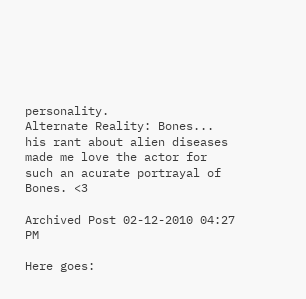personality.
Alternate Reality: Bones... his rant about alien diseases made me love the actor for such an acurate portrayal of Bones. <3

Archived Post 02-12-2010 04:27 PM

Here goes: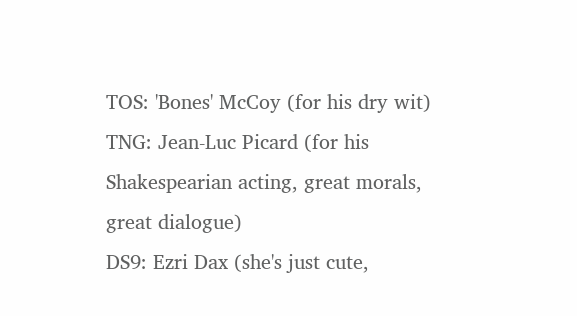TOS: 'Bones' McCoy (for his dry wit)
TNG: Jean-Luc Picard (for his Shakespearian acting, great morals, great dialogue)
DS9: Ezri Dax (she's just cute,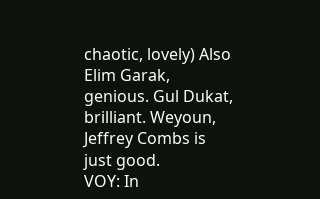chaotic, lovely) Also Elim Garak, genious. Gul Dukat, brilliant. Weyoun, Jeffrey Combs is just good.
VOY: In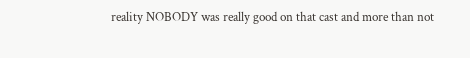reality NOBODY was really good on that cast and more than not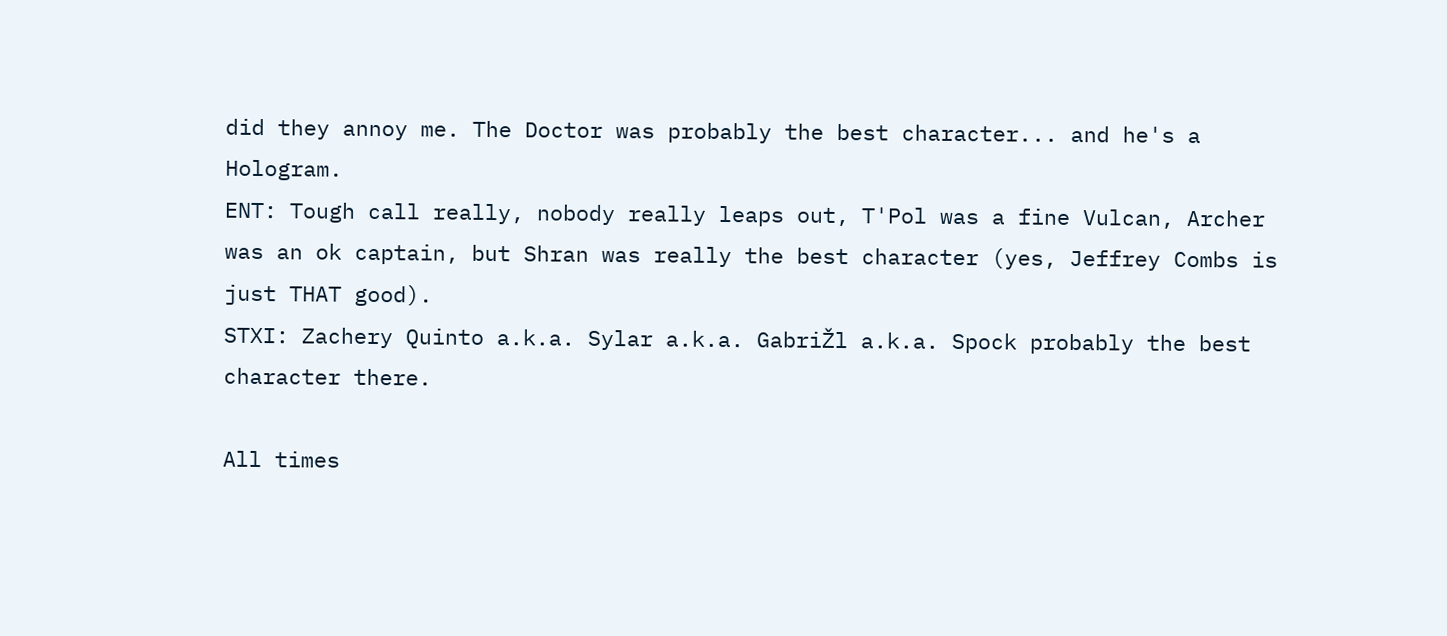did they annoy me. The Doctor was probably the best character... and he's a Hologram.
ENT: Tough call really, nobody really leaps out, T'Pol was a fine Vulcan, Archer was an ok captain, but Shran was really the best character (yes, Jeffrey Combs is just THAT good).
STXI: Zachery Quinto a.k.a. Sylar a.k.a. GabriŽl a.k.a. Spock probably the best character there.

All times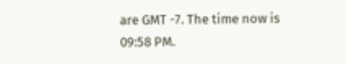are GMT -7. The time now is 09:58 PM.